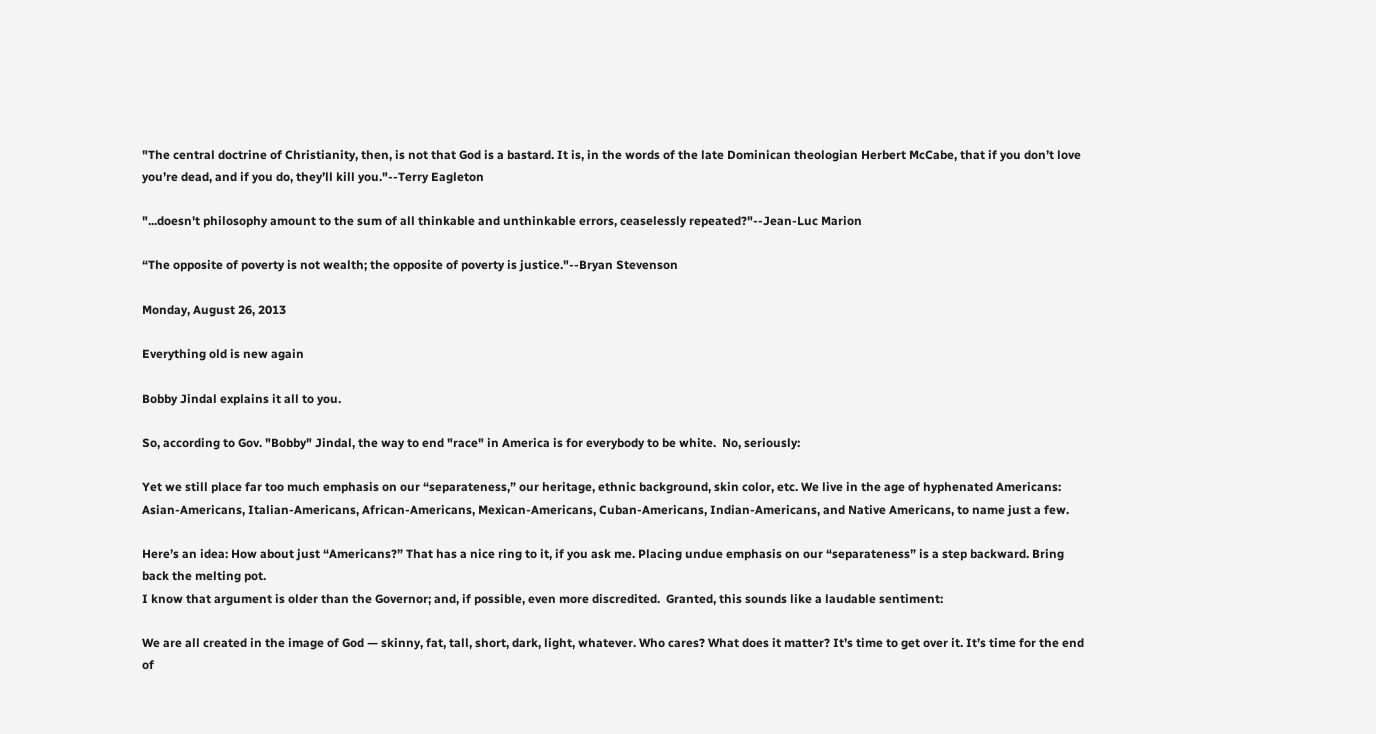"The central doctrine of Christianity, then, is not that God is a bastard. It is, in the words of the late Dominican theologian Herbert McCabe, that if you don’t love you’re dead, and if you do, they’ll kill you."--Terry Eagleton

"...doesn't philosophy amount to the sum of all thinkable and unthinkable errors, ceaselessly repeated?"--Jean-Luc Marion

“The opposite of poverty is not wealth; the opposite of poverty is justice."--Bryan Stevenson

Monday, August 26, 2013

Everything old is new again

Bobby Jindal explains it all to you.

So, according to Gov. "Bobby" Jindal, the way to end "race" in America is for everybody to be white.  No, seriously:

Yet we still place far too much emphasis on our “separateness,” our heritage, ethnic background, skin color, etc. We live in the age of hyphenated Americans: Asian-Americans, Italian-Americans, African-Americans, Mexican-Americans, Cuban-Americans, Indian-Americans, and Native Americans, to name just a few.

Here’s an idea: How about just “Americans?” That has a nice ring to it, if you ask me. Placing undue emphasis on our “separateness” is a step backward. Bring back the melting pot.
I know that argument is older than the Governor; and, if possible, even more discredited.  Granted, this sounds like a laudable sentiment:

We are all created in the image of God — skinny, fat, tall, short, dark, light, whatever. Who cares? What does it matter? It’s time to get over it. It’s time for the end of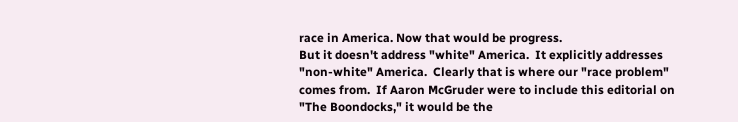race in America. Now that would be progress.
But it doesn't address "white" America.  It explicitly addresses "non-white" America.  Clearly that is where our "race problem" comes from.  If Aaron McGruder were to include this editorial on "The Boondocks," it would be the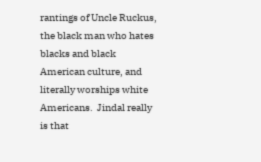rantings of Uncle Ruckus, the black man who hates blacks and black American culture, and literally worships white Americans.  Jindal really is that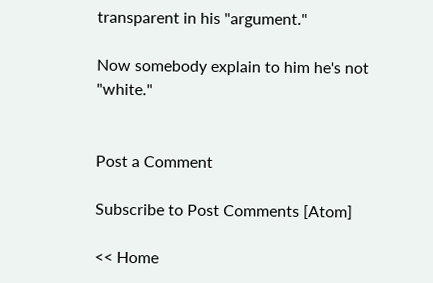transparent in his "argument."

Now somebody explain to him he's not "white."


Post a Comment

Subscribe to Post Comments [Atom]

<< Home